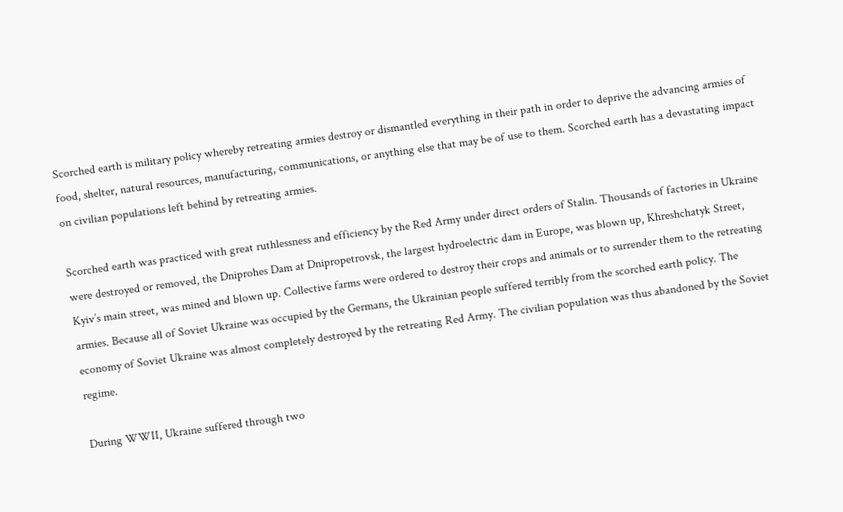Scorched earth is military policy whereby retreating armies destroy or dismantled everything in their path in order to deprive the advancing armies of food, shelter, natural resources, manufacturing, communications, or anything else that may be of use to them. Scorched earth has a devastating impact on civilian populations left behind by retreating armies.

Scorched earth was practiced with great ruthlessness and efficiency by the Red Army under direct orders of Stalin. Thousands of factories in Ukraine were destroyed or removed, the Dniprohes Dam at Dnipropetrovsk, the largest hydroelectric dam in Europe, was blown up, Khreshchatyk Street, Kyiv’s main street, was mined and blown up. Collective farms were ordered to destroy their crops and animals or to surrender them to the retreating armies. Because all of Soviet Ukraine was occupied by the Germans, the Ukrainian people suffered terribly from the scorched earth policy. The economy of Soviet Ukraine was almost completely destroyed by the retreating Red Army. The civilian population was thus abandoned by the Soviet regime.

During WWII, Ukraine suffered through two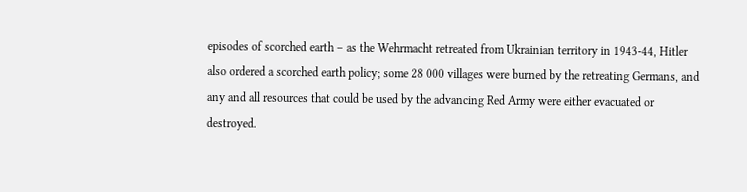episodes of scorched earth – as the Wehrmacht retreated from Ukrainian territory in 1943-44, Hitler also ordered a scorched earth policy; some 28 000 villages were burned by the retreating Germans, and any and all resources that could be used by the advancing Red Army were either evacuated or destroyed.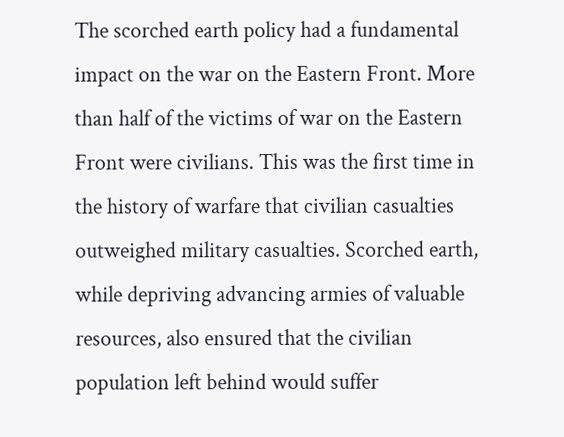The scorched earth policy had a fundamental impact on the war on the Eastern Front. More than half of the victims of war on the Eastern Front were civilians. This was the first time in the history of warfare that civilian casualties outweighed military casualties. Scorched earth, while depriving advancing armies of valuable resources, also ensured that the civilian population left behind would suffer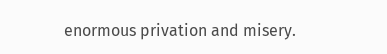enormous privation and misery.